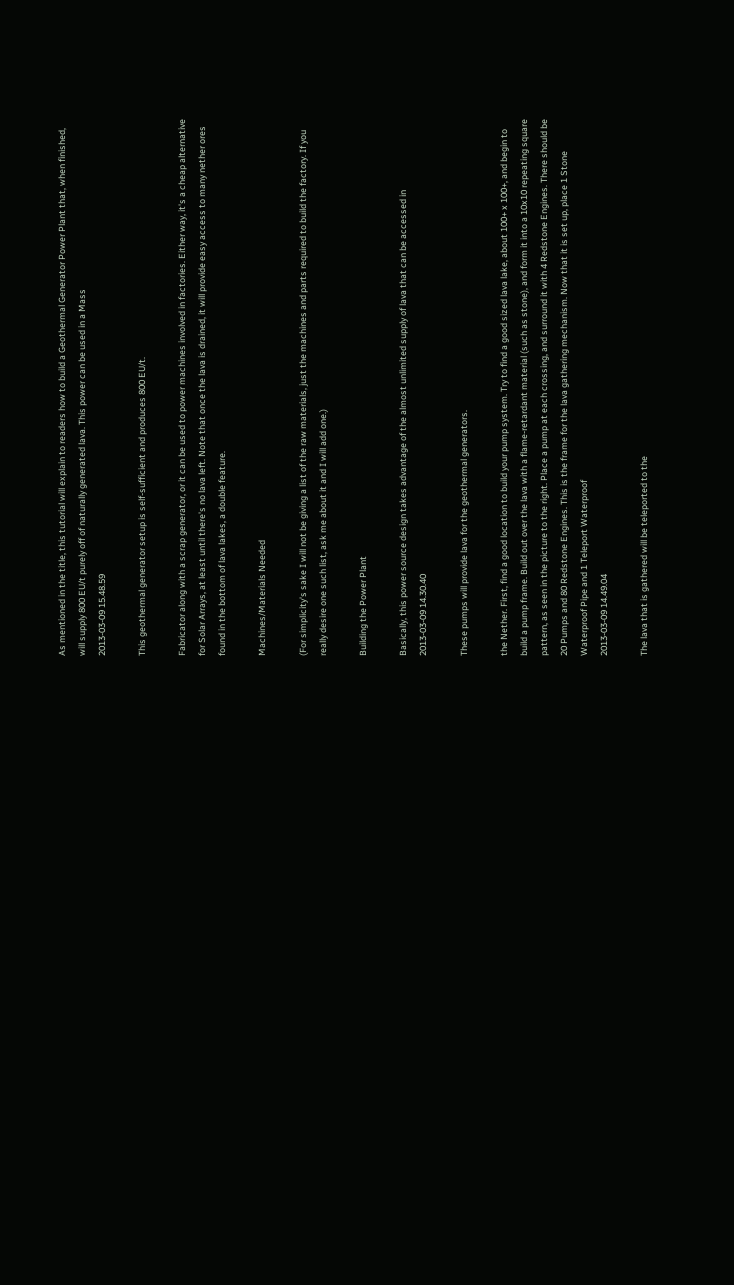As mentioned in the title, this tutorial will explain to readers how to build a Geothermal Generator Power Plant that, when finished, will supply 800 EU/t purely off of naturally generated lava. This power can be used in a Mass
2013-03-09 15.48.59

This geothermal generator setup is self-sufficient and produces 800 EU/t.

Fabricator along with a scrap generator, or it can be used to power machines involved in factories. Either way, it's a cheap alternative for Solar Arrays, at least until there's no lava left. Note that once the lava is drained, it will provide easy access to many nether ores found in the bottom of lava lakes, a double feature.

Machines/Materials Needed

(For simplicity's sake I will not be giving a list of the raw materials, just the machines and parts required to build the factory. If you really desire one such list, ask me about it and I will add one.)

Building the Power Plant

Basically, this power source design takes advantage of the almost unlimited supply of lava that can be accessed in
2013-03-09 14.30.40

These pumps will provide lava for the geothermal generators.

the Nether. First, find a good location to build your pump system. Try to find a good sized lava lake, about 100+ x 100+, and begin to build a pump frame. Build out over the lava with a flame-retardant material (such as stone), and form it into a 10x10 repeating square pattern, as seen in the picture to the right. Place a pump at each crossing, and surround it with 4 Redstone Engines. There should be 20 Pumps and 80 Redstone Engines. This is the frame for the lava gathering mechanism. Now that it is set up, place 1 Stone Waterproof Pipe and 1 Teleport Waterproof
2013-03-09 14.49.04

The lava that is gathered will be teleported to the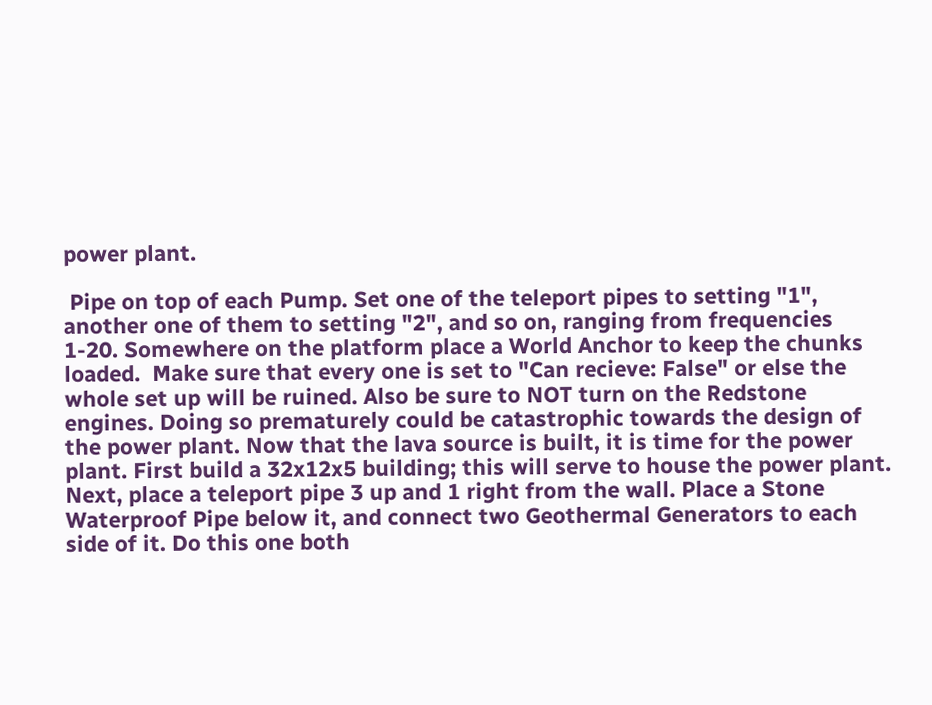power plant.

 Pipe on top of each Pump. Set one of the teleport pipes to setting "1", another one of them to setting "2", and so on, ranging from frequencies 1-20. Somewhere on the platform place a World Anchor to keep the chunks loaded.  Make sure that every one is set to "Can recieve: False" or else the whole set up will be ruined. Also be sure to NOT turn on the Redstone engines. Doing so prematurely could be catastrophic towards the design of the power plant. Now that the lava source is built, it is time for the power plant. First build a 32x12x5 building; this will serve to house the power plant. Next, place a teleport pipe 3 up and 1 right from the wall. Place a Stone Waterproof Pipe below it, and connect two Geothermal Generators to each side of it. Do this one both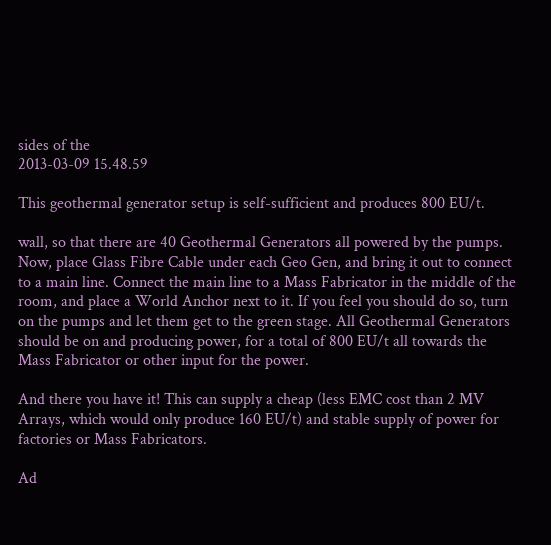sides of the
2013-03-09 15.48.59

This geothermal generator setup is self-sufficient and produces 800 EU/t.

wall, so that there are 40 Geothermal Generators all powered by the pumps. Now, place Glass Fibre Cable under each Geo Gen, and bring it out to connect to a main line. Connect the main line to a Mass Fabricator in the middle of the room, and place a World Anchor next to it. If you feel you should do so, turn on the pumps and let them get to the green stage. All Geothermal Generators should be on and producing power, for a total of 800 EU/t all towards the Mass Fabricator or other input for the power.

And there you have it! This can supply a cheap (less EMC cost than 2 MV Arrays, which would only produce 160 EU/t) and stable supply of power for factories or Mass Fabricators.

Ad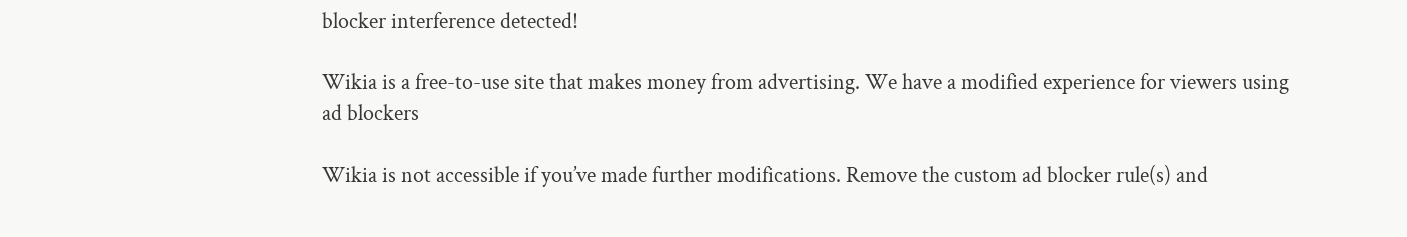blocker interference detected!

Wikia is a free-to-use site that makes money from advertising. We have a modified experience for viewers using ad blockers

Wikia is not accessible if you’ve made further modifications. Remove the custom ad blocker rule(s) and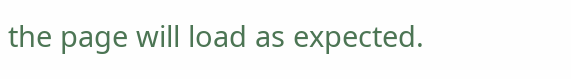the page will load as expected.